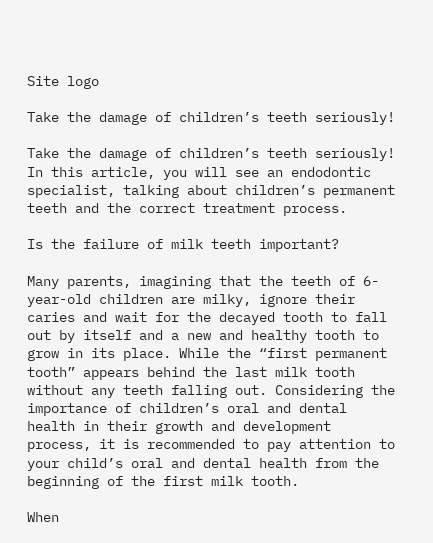Site logo

Take the damage of children’s teeth seriously!

Take the damage of children’s teeth seriously! In this article, you will see an endodontic specialist, talking about children’s permanent teeth and the correct treatment process.

Is the failure of milk teeth important?

Many parents, imagining that the teeth of 6-year-old children are milky, ignore their caries and wait for the decayed tooth to fall out by itself and a new and healthy tooth to grow in its place. While the “first permanent tooth” appears behind the last milk tooth without any teeth falling out. Considering the importance of children’s oral and dental health in their growth and development process, it is recommended to pay attention to your child’s oral and dental health from the beginning of the first milk tooth.

When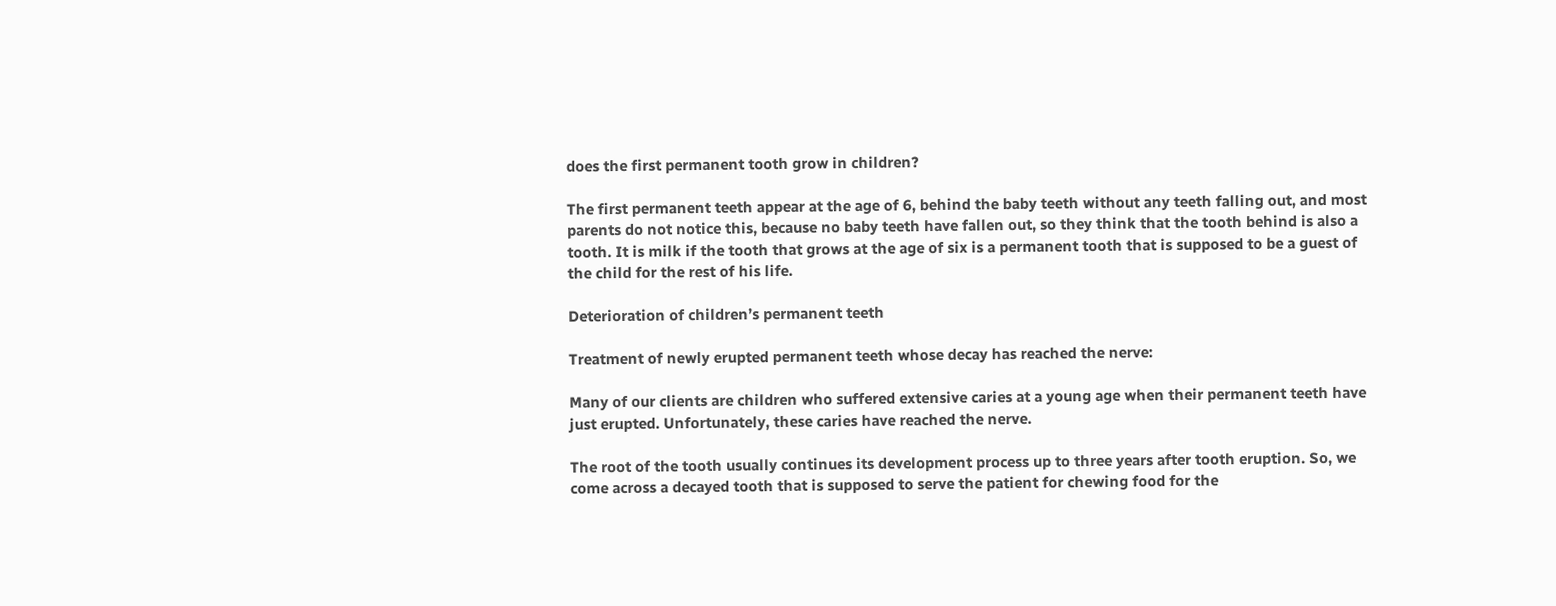does the first permanent tooth grow in children?

The first permanent teeth appear at the age of 6, behind the baby teeth without any teeth falling out, and most parents do not notice this, because no baby teeth have fallen out, so they think that the tooth behind is also a tooth. It is milk if the tooth that grows at the age of six is a permanent tooth that is supposed to be a guest of the child for the rest of his life.

Deterioration of children’s permanent teeth

Treatment of newly erupted permanent teeth whose decay has reached the nerve:

Many of our clients are children who suffered extensive caries at a young age when their permanent teeth have just erupted. Unfortunately, these caries have reached the nerve.

The root of the tooth usually continues its development process up to three years after tooth eruption. So, we come across a decayed tooth that is supposed to serve the patient for chewing food for the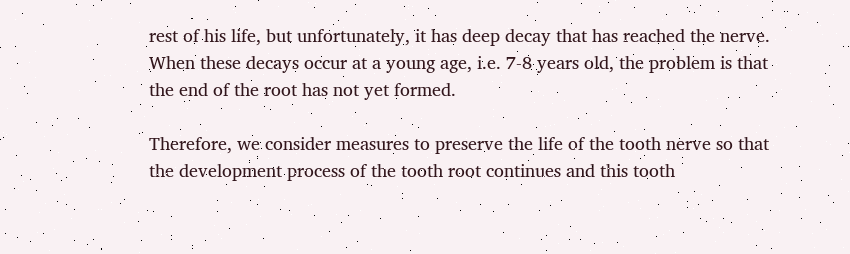rest of his life, but unfortunately, it has deep decay that has reached the nerve. When these decays occur at a young age, i.e. 7-8 years old, the problem is that the end of the root has not yet formed.

Therefore, we consider measures to preserve the life of the tooth nerve so that the development process of the tooth root continues and this tooth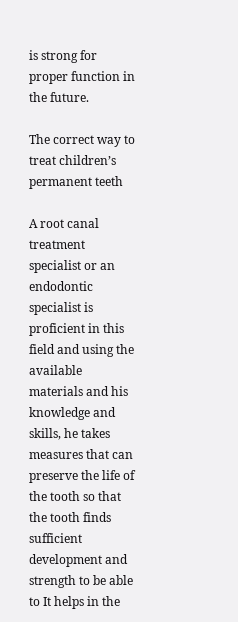is strong for proper function in the future.

The correct way to treat children’s permanent teeth

A root canal treatment specialist or an endodontic specialist is proficient in this field and using the available materials and his knowledge and skills, he takes measures that can preserve the life of the tooth so that the tooth finds sufficient development and strength to be able to It helps in the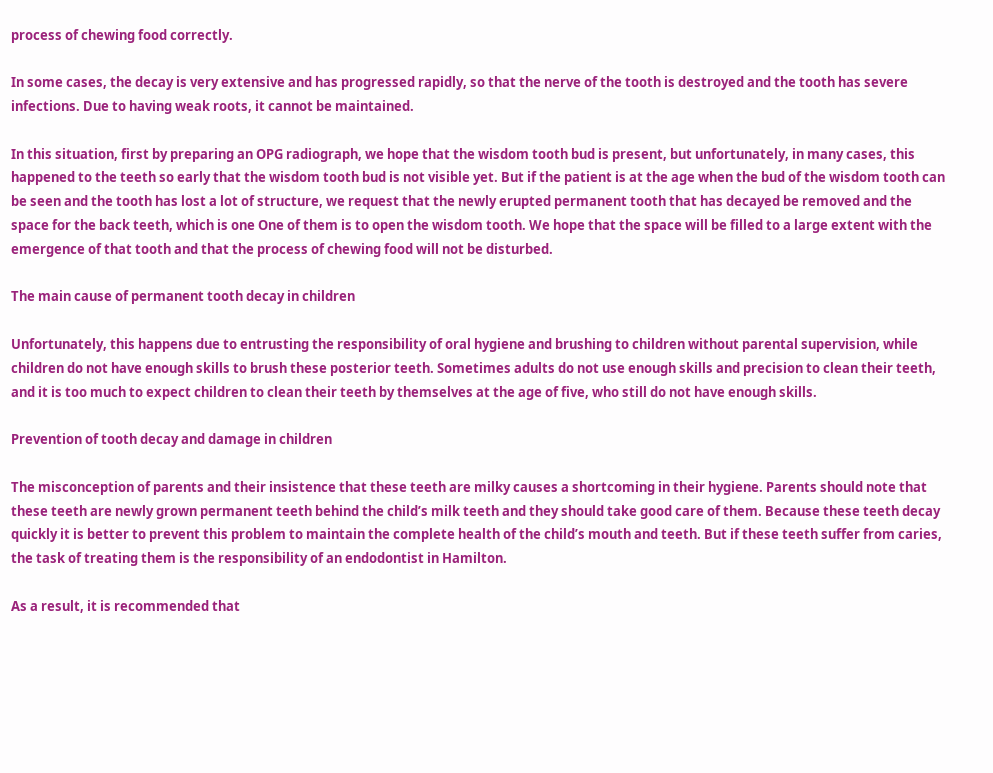process of chewing food correctly.

In some cases, the decay is very extensive and has progressed rapidly, so that the nerve of the tooth is destroyed and the tooth has severe infections. Due to having weak roots, it cannot be maintained.

In this situation, first by preparing an OPG radiograph, we hope that the wisdom tooth bud is present, but unfortunately, in many cases, this happened to the teeth so early that the wisdom tooth bud is not visible yet. But if the patient is at the age when the bud of the wisdom tooth can be seen and the tooth has lost a lot of structure, we request that the newly erupted permanent tooth that has decayed be removed and the space for the back teeth, which is one One of them is to open the wisdom tooth. We hope that the space will be filled to a large extent with the emergence of that tooth and that the process of chewing food will not be disturbed.

The main cause of permanent tooth decay in children

Unfortunately, this happens due to entrusting the responsibility of oral hygiene and brushing to children without parental supervision, while children do not have enough skills to brush these posterior teeth. Sometimes adults do not use enough skills and precision to clean their teeth, and it is too much to expect children to clean their teeth by themselves at the age of five, who still do not have enough skills.

Prevention of tooth decay and damage in children

The misconception of parents and their insistence that these teeth are milky causes a shortcoming in their hygiene. Parents should note that these teeth are newly grown permanent teeth behind the child’s milk teeth and they should take good care of them. Because these teeth decay quickly it is better to prevent this problem to maintain the complete health of the child’s mouth and teeth. But if these teeth suffer from caries, the task of treating them is the responsibility of an endodontist in Hamilton.

As a result, it is recommended that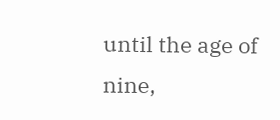until the age of nine,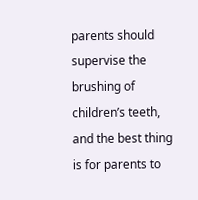parents should supervise the brushing of children’s teeth, and the best thing is for parents to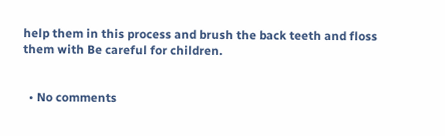help them in this process and brush the back teeth and floss them with Be careful for children.


  • No comments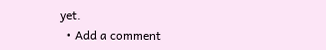yet.
  • Add a comment